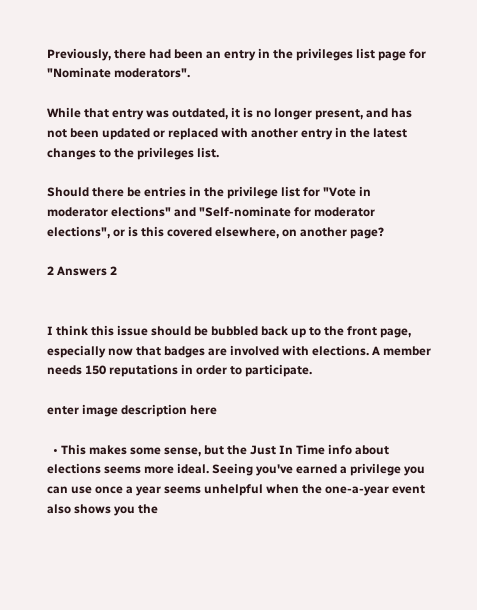Previously, there had been an entry in the privileges list page for "Nominate moderators".

While that entry was outdated, it is no longer present, and has not been updated or replaced with another entry in the latest changes to the privileges list.

Should there be entries in the privilege list for "Vote in moderator elections" and "Self-nominate for moderator elections", or is this covered elsewhere, on another page?

2 Answers 2


I think this issue should be bubbled back up to the front page, especially now that badges are involved with elections. A member needs 150 reputations in order to participate.

enter image description here

  • This makes some sense, but the Just In Time info about elections seems more ideal. Seeing you've earned a privilege you can use once a year seems unhelpful when the one-a-year event also shows you the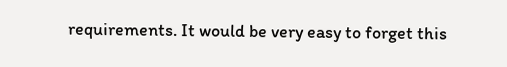requirements. It would be very easy to forget this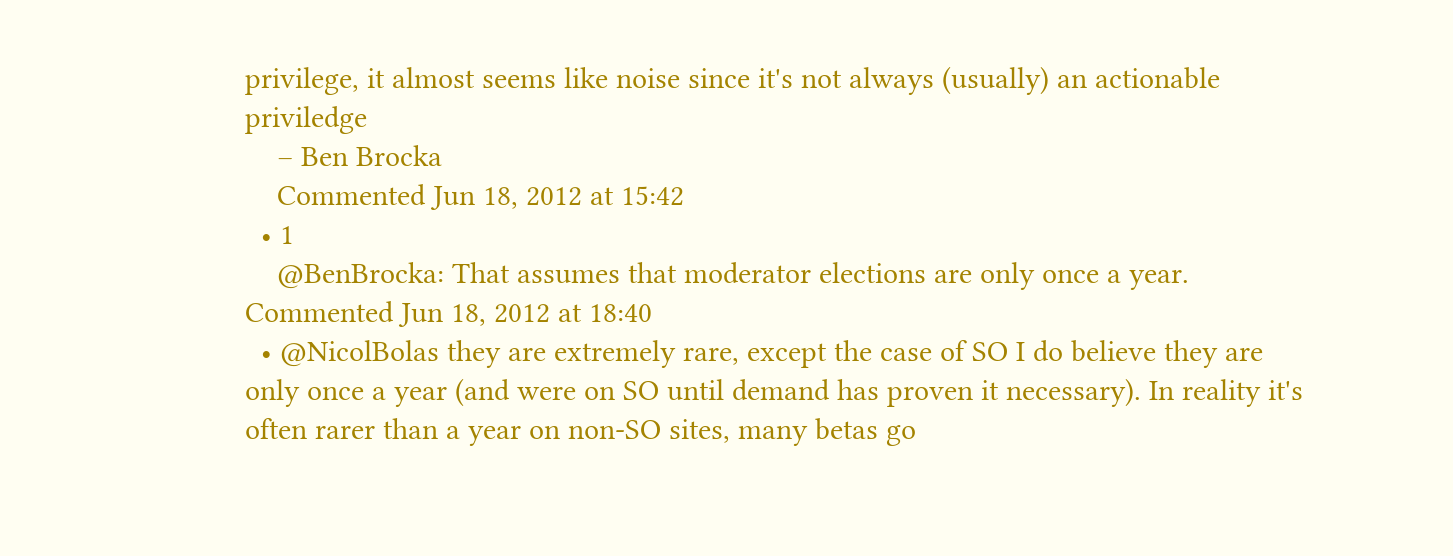privilege, it almost seems like noise since it's not always (usually) an actionable priviledge
    – Ben Brocka
    Commented Jun 18, 2012 at 15:42
  • 1
    @BenBrocka: That assumes that moderator elections are only once a year. Commented Jun 18, 2012 at 18:40
  • @NicolBolas they are extremely rare, except the case of SO I do believe they are only once a year (and were on SO until demand has proven it necessary). In reality it's often rarer than a year on non-SO sites, many betas go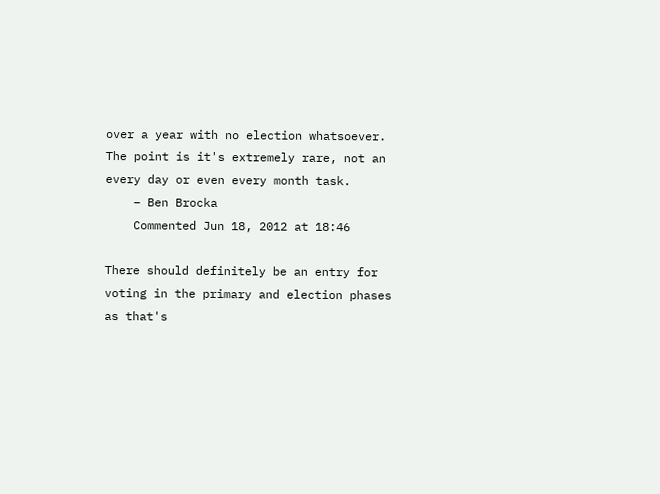over a year with no election whatsoever. The point is it's extremely rare, not an every day or even every month task.
    – Ben Brocka
    Commented Jun 18, 2012 at 18:46

There should definitely be an entry for voting in the primary and election phases as that's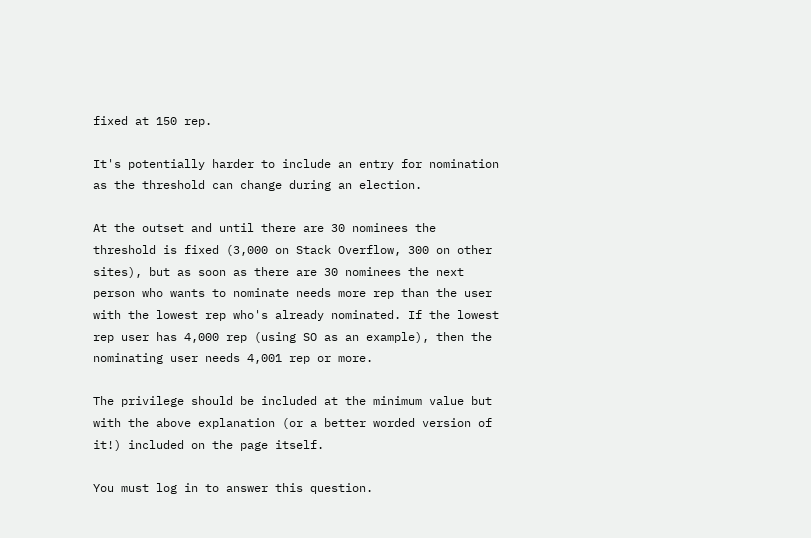fixed at 150 rep.

It's potentially harder to include an entry for nomination as the threshold can change during an election.

At the outset and until there are 30 nominees the threshold is fixed (3,000 on Stack Overflow, 300 on other sites), but as soon as there are 30 nominees the next person who wants to nominate needs more rep than the user with the lowest rep who's already nominated. If the lowest rep user has 4,000 rep (using SO as an example), then the nominating user needs 4,001 rep or more.

The privilege should be included at the minimum value but with the above explanation (or a better worded version of it!) included on the page itself.

You must log in to answer this question.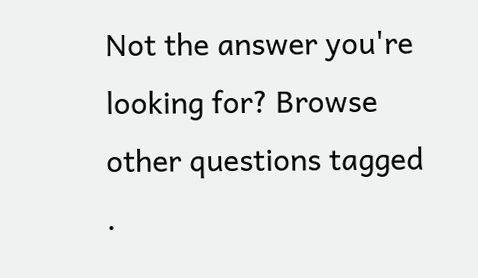Not the answer you're looking for? Browse other questions tagged .